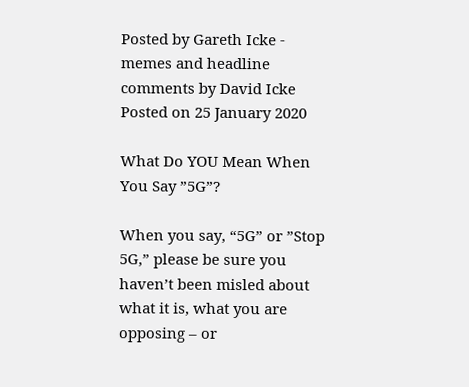Posted by Gareth Icke - memes and headline comments by David Icke Posted on 25 January 2020

What Do YOU Mean When You Say ”5G”?

When you say, “5G” or ”Stop 5G,” please be sure you haven’t been misled about what it is, what you are opposing – or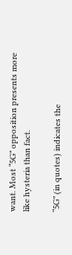want. Most “5G” opposition presents more like hysteria than fact.

“5G” (in quotes) indicates the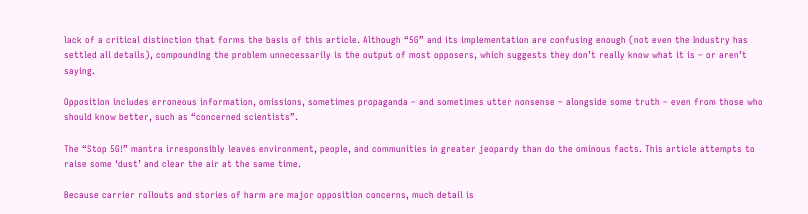lack of a critical distinction that forms the basis of this article. Although “5G” and its implementation are confusing enough (not even the Industry has settled all details), compounding the problem unnecessarily is the output of most opposers, which suggests they don’t really know what it is – or aren’t saying.

Opposition includes erroneous information, omissions, sometimes propaganda – and sometimes utter nonsense – alongside some truth – even from those who should know better, such as “concerned scientists”.

The “Stop 5G!” mantra irresponsibly leaves environment, people, and communities in greater jeopardy than do the ominous facts. This article attempts to raise some ‘dust’ and clear the air at the same time.

Because carrier rollouts and stories of harm are major opposition concerns, much detail is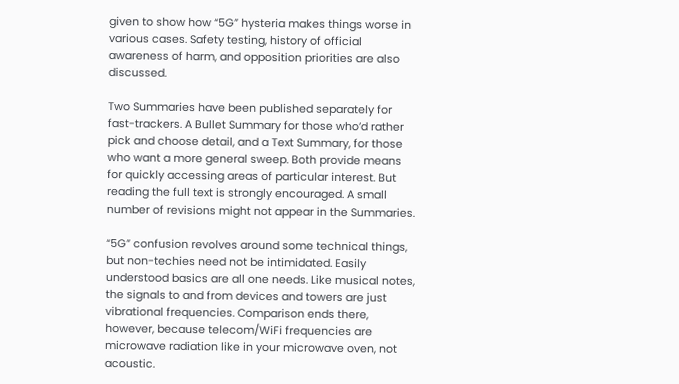given to show how “5G” hysteria makes things worse in various cases. Safety testing, history of official awareness of harm, and opposition priorities are also discussed.

Two Summaries have been published separately for fast-trackers. A Bullet Summary for those who’d rather pick and choose detail, and a Text Summary, for those who want a more general sweep. Both provide means for quickly accessing areas of particular interest. But reading the full text is strongly encouraged. A small number of revisions might not appear in the Summaries.

“5G” confusion revolves around some technical things, but non-techies need not be intimidated. Easily understood basics are all one needs. Like musical notes, the signals to and from devices and towers are just vibrational frequencies. Comparison ends there, however, because telecom/WiFi frequencies are microwave radiation like in your microwave oven, not acoustic.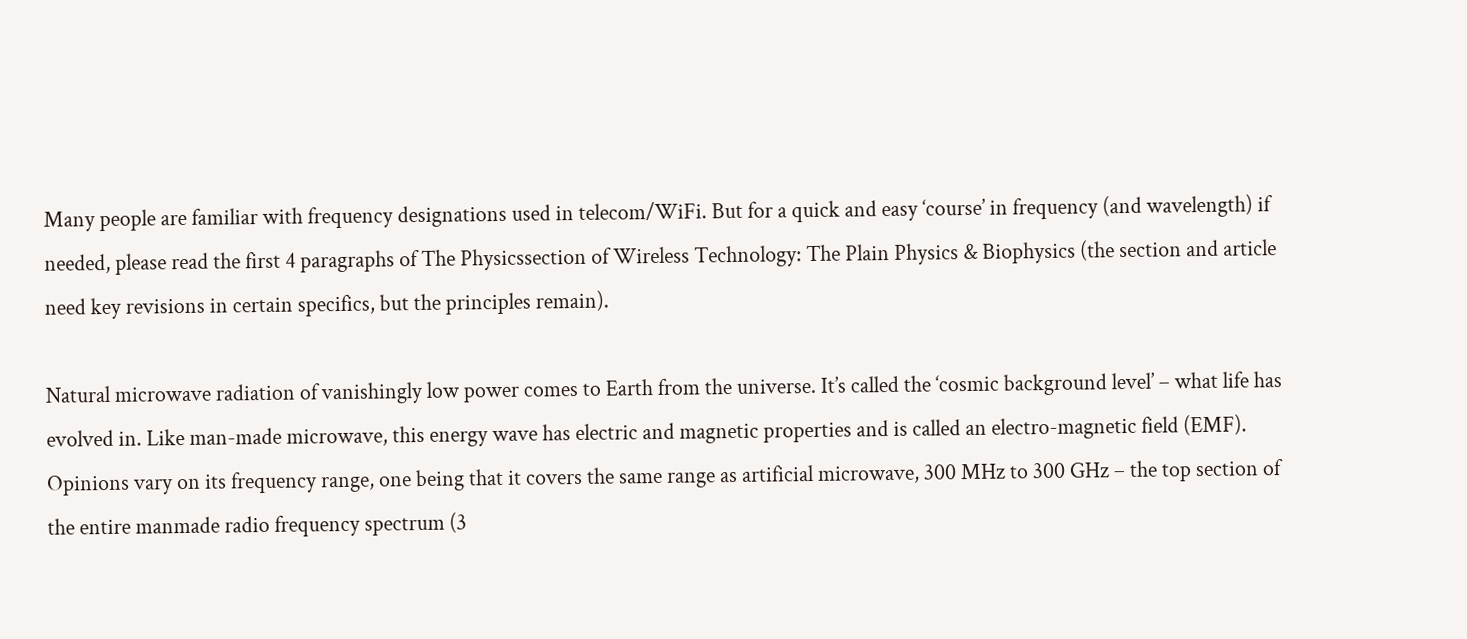Many people are familiar with frequency designations used in telecom/WiFi. But for a quick and easy ‘course’ in frequency (and wavelength) if needed, please read the first 4 paragraphs of The Physicssection of Wireless Technology: The Plain Physics & Biophysics (the section and article need key revisions in certain specifics, but the principles remain).

Natural microwave radiation of vanishingly low power comes to Earth from the universe. It’s called the ‘cosmic background level’ – what life has evolved in. Like man-made microwave, this energy wave has electric and magnetic properties and is called an electro-magnetic field (EMF). Opinions vary on its frequency range, one being that it covers the same range as artificial microwave, 300 MHz to 300 GHz – the top section of the entire manmade radio frequency spectrum (3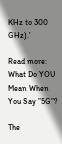KHz to 300 GHz).’

Read more: What Do YOU Mean When You Say ”5G”?

The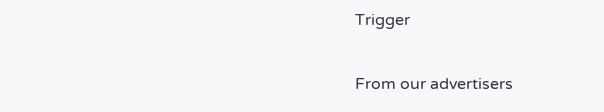Trigger

From our advertisers